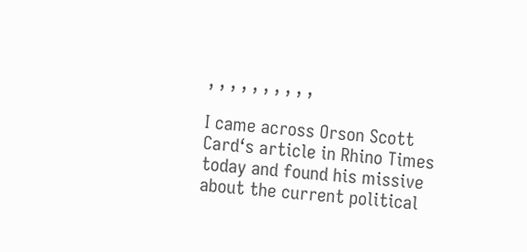, , , , , , , , , ,

I came across Orson Scott Card‘s article in Rhino Times today and found his missive about the current political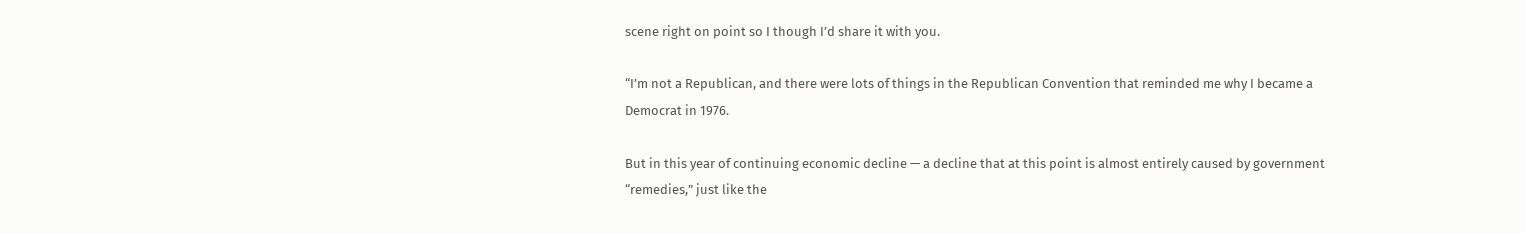scene right on point so I though I’d share it with you.

“I’m not a Republican, and there were lots of things in the Republican Convention that reminded me why I became a Democrat in 1976.

But in this year of continuing economic decline — a decline that at this point is almost entirely caused by government “remedies,” just like the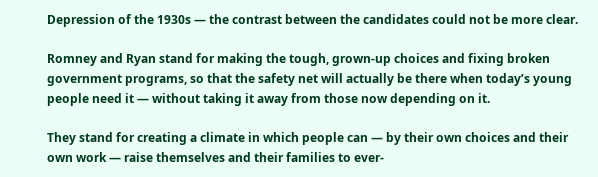Depression of the 1930s — the contrast between the candidates could not be more clear.

Romney and Ryan stand for making the tough, grown-up choices and fixing broken government programs, so that the safety net will actually be there when today’s young people need it — without taking it away from those now depending on it.

They stand for creating a climate in which people can — by their own choices and their own work — raise themselves and their families to ever-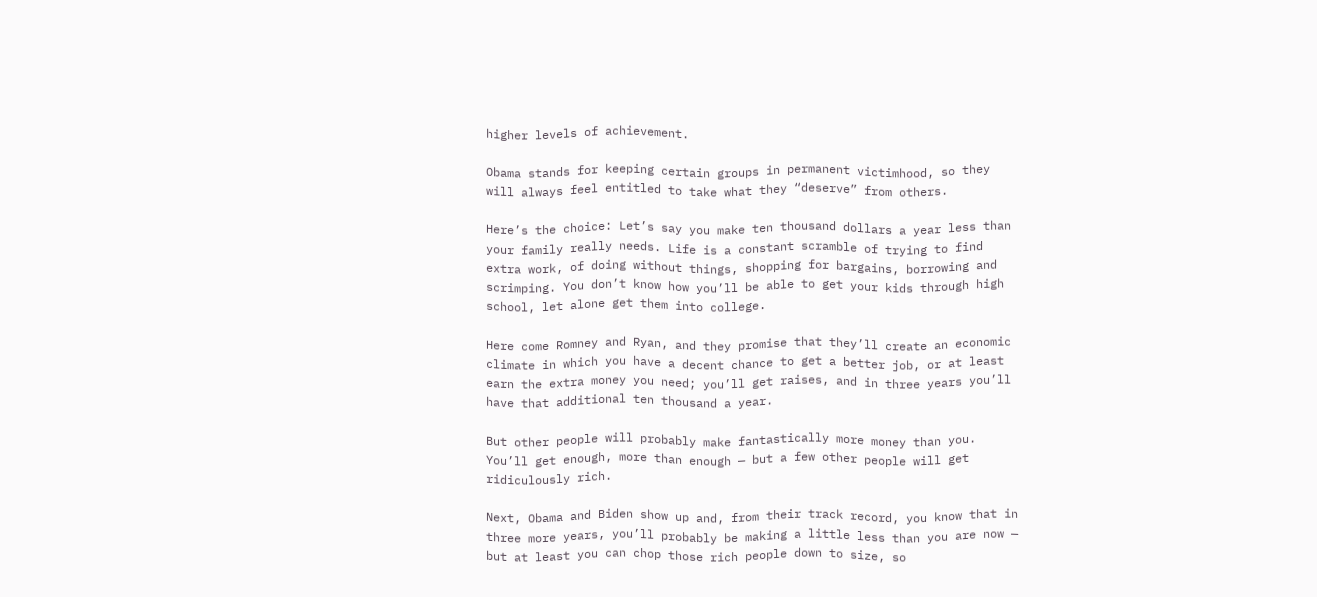higher levels of achievement.

Obama stands for keeping certain groups in permanent victimhood, so they will always feel entitled to take what they “deserve” from others.

Here’s the choice: Let’s say you make ten thousand dollars a year less than your family really needs. Life is a constant scramble of trying to find extra work, of doing without things, shopping for bargains, borrowing and scrimping. You don’t know how you’ll be able to get your kids through high school, let alone get them into college.

Here come Romney and Ryan, and they promise that they’ll create an economic climate in which you have a decent chance to get a better job, or at least earn the extra money you need; you’ll get raises, and in three years you’ll have that additional ten thousand a year.

But other people will probably make fantastically more money than you. You’ll get enough, more than enough — but a few other people will get ridiculously rich.

Next, Obama and Biden show up and, from their track record, you know that in three more years, you’ll probably be making a little less than you are now — but at least you can chop those rich people down to size, so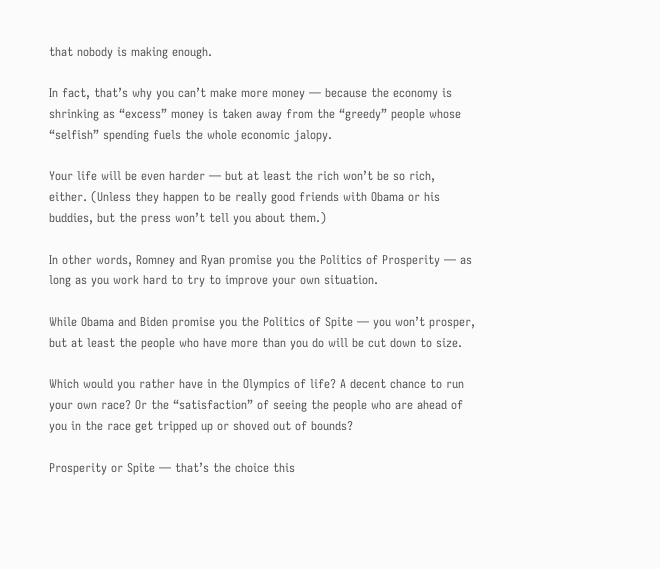that nobody is making enough.

In fact, that’s why you can’t make more money — because the economy is shrinking as “excess” money is taken away from the “greedy” people whose “selfish” spending fuels the whole economic jalopy.

Your life will be even harder — but at least the rich won’t be so rich, either. (Unless they happen to be really good friends with Obama or his buddies, but the press won’t tell you about them.)

In other words, Romney and Ryan promise you the Politics of Prosperity — as long as you work hard to try to improve your own situation.

While Obama and Biden promise you the Politics of Spite — you won’t prosper, but at least the people who have more than you do will be cut down to size.

Which would you rather have in the Olympics of life? A decent chance to run your own race? Or the “satisfaction” of seeing the people who are ahead of you in the race get tripped up or shoved out of bounds?

Prosperity or Spite — that’s the choice this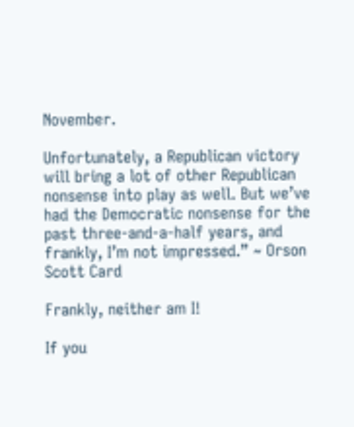November.

Unfortunately, a Republican victory will bring a lot of other Republican nonsense into play as well. But we’ve had the Democratic nonsense for the past three-and-a-half years, and frankly, I’m not impressed.” ~ Orson Scott Card

Frankly, neither am I!

If you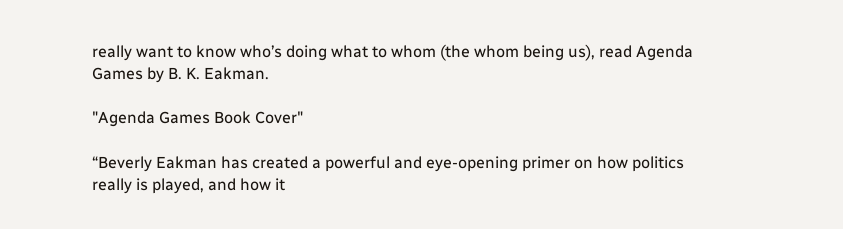really want to know who’s doing what to whom (the whom being us), read Agenda Games by B. K. Eakman.

"Agenda Games Book Cover"

“Beverly Eakman has created a powerful and eye-opening primer on how politics really is played, and how it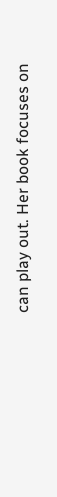can play out. Her book focuses on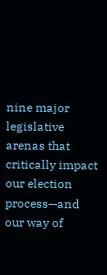nine major legislative arenas that critically impact our election process—and our way of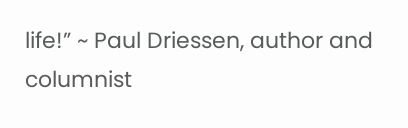life!” ~ Paul Driessen, author and columnist